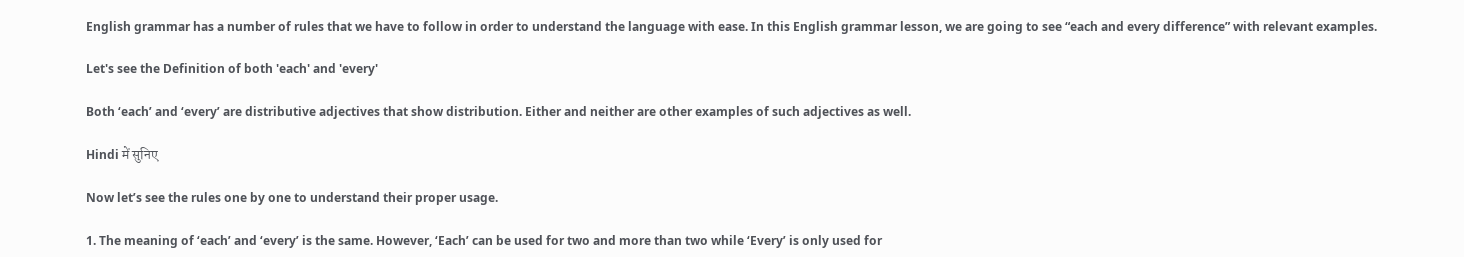English grammar has a number of rules that we have to follow in order to understand the language with ease. In this English grammar lesson, we are going to see “each and every difference” with relevant examples.

Let's see the Definition of both 'each' and 'every'

Both ‘each’ and ‘every’ are distributive adjectives that show distribution. Either and neither are other examples of such adjectives as well.

Hindi में सुनिए

Now let’s see the rules one by one to understand their proper usage.

1. The meaning of ‘each’ and ‘every’ is the same. However, ‘Each’ can be used for two and more than two while ‘Every’ is only used for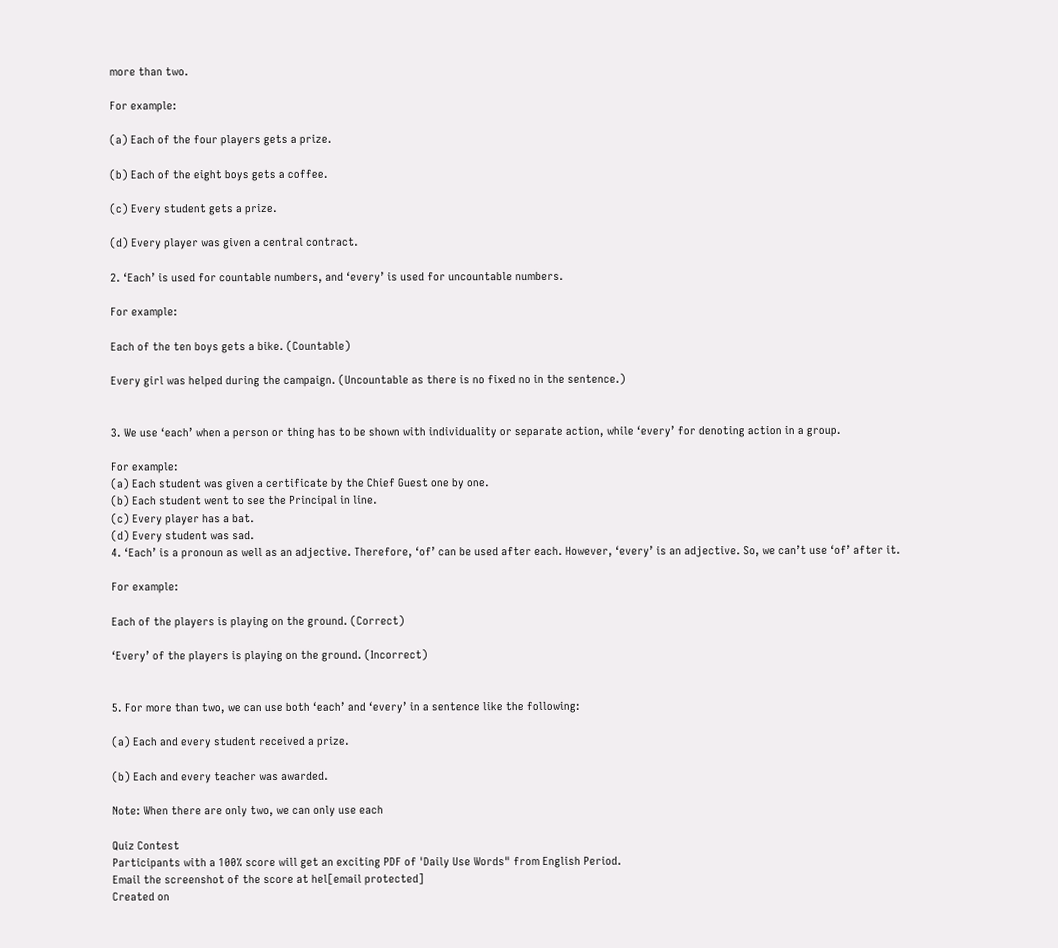more than two.

For example:

(a) Each of the four players gets a prize.

(b) Each of the eight boys gets a coffee.

(c) Every student gets a prize.

(d) Every player was given a central contract.

2. ‘Each’ is used for countable numbers, and ‘every’ is used for uncountable numbers.

For example:

Each of the ten boys gets a bike. (Countable)

Every girl was helped during the campaign. (Uncountable as there is no fixed no in the sentence.)


3. We use ‘each’ when a person or thing has to be shown with individuality or separate action, while ‘every’ for denoting action in a group.

For example:
(a) Each student was given a certificate by the Chief Guest one by one.
(b) Each student went to see the Principal in line.
(c) Every player has a bat.
(d) Every student was sad.
4. ‘Each’ is a pronoun as well as an adjective. Therefore, ‘of’ can be used after each. However, ‘every’ is an adjective. So, we can’t use ‘of’ after it.

For example:

Each of the players is playing on the ground. (Correct)

‘Every’ of the players is playing on the ground. (Incorrect)


5. For more than two, we can use both ‘each’ and ‘every’ in a sentence like the following:

(a) Each and every student received a prize.

(b) Each and every teacher was awarded.

Note: When there are only two, we can only use each

Quiz Contest
Participants with a 100% score will get an exciting PDF of 'Daily Use Words" from English Period.
Email the screenshot of the score at hel[email protected]
Created on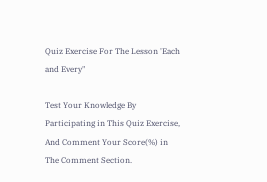Quiz Exercise For The Lesson 'Each and Every"

Test Your Knowledge By Participating in This Quiz Exercise, And Comment Your Score(%) in The Comment Section.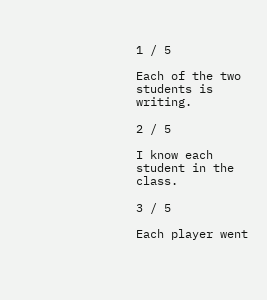1 / 5

Each of the two students is writing.

2 / 5

I know each student in the class.

3 / 5

Each player went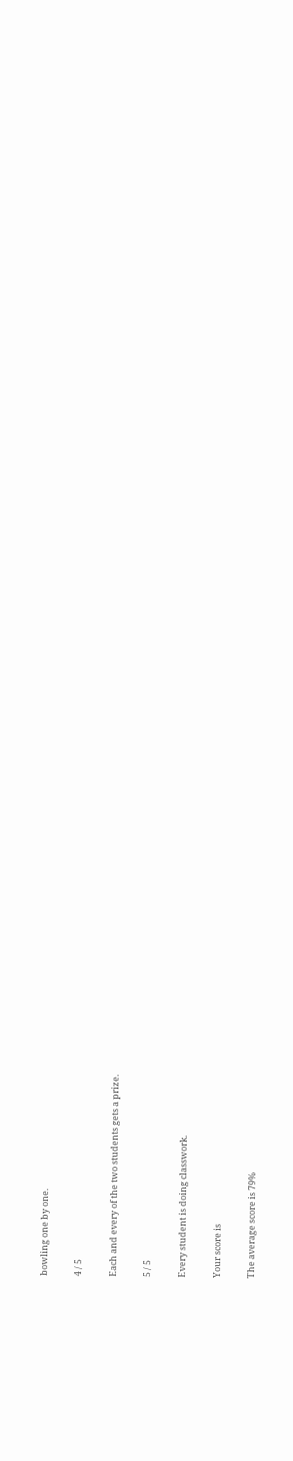bowling one by one.

4 / 5

Each and every of the two students gets a prize.

5 / 5

Every student is doing classwork.

Your score is

The average score is 79%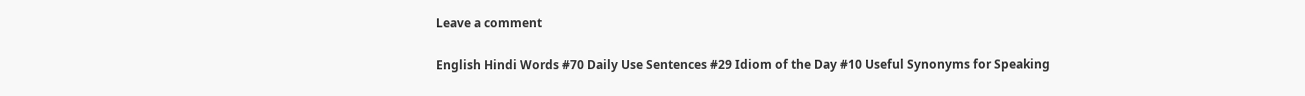Leave a comment

English Hindi Words #70 Daily Use Sentences #29 Idiom of the Day #10 Useful Synonyms for Speaking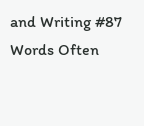and Writing #87 Words Often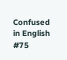Confused in English #75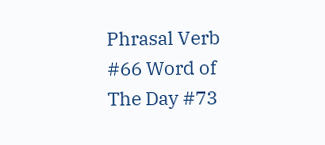Phrasal Verb #66 Word of The Day #73